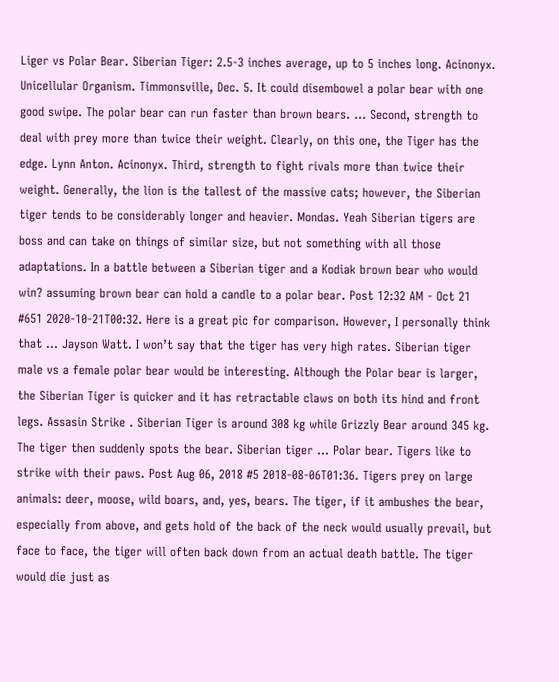Liger vs Polar Bear. Siberian Tiger: 2.5-3 inches average, up to 5 inches long. Acinonyx. Unicellular Organism. Timmonsville, Dec. 5. It could disembowel a polar bear with one good swipe. The polar bear can run faster than brown bears. … Second, strength to deal with prey more than twice their weight. Clearly, on this one, the Tiger has the edge. Lynn Anton. Acinonyx. Third, strength to fight rivals more than twice their weight. Generally, the lion is the tallest of the massive cats; however, the Siberian tiger tends to be considerably longer and heavier. Mondas. Yeah Siberian tigers are boss and can take on things of similar size, but not something with all those adaptations. In a battle between a Siberian tiger and a Kodiak brown bear who would win? assuming brown bear can hold a candle to a polar bear. Post 12:32 AM - Oct 21 #651 2020-10-21T00:32. Here is a great pic for comparison. However, I personally think that … Jayson Watt. I won’t say that the tiger has very high rates. Siberian tiger male vs a female polar bear would be interesting. Although the Polar bear is larger, the Siberian Tiger is quicker and it has retractable claws on both its hind and front legs. Assasin Strike . Siberian Tiger is around 308 kg while Grizzly Bear around 345 kg. The tiger then suddenly spots the bear. Siberian tiger … Polar bear. Tigers like to strike with their paws. Post Aug 06, 2018 #5 2018-08-06T01:36. Tigers prey on large animals: deer, moose, wild boars, and, yes, bears. The tiger, if it ambushes the bear, especially from above, and gets hold of the back of the neck would usually prevail, but face to face, the tiger will often back down from an actual death battle. The tiger would die just as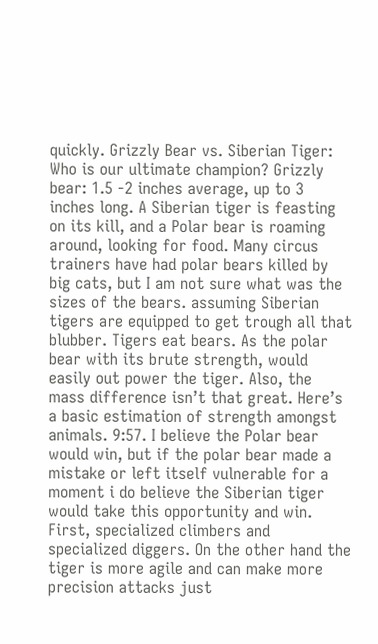quickly. Grizzly Bear vs. Siberian Tiger: Who is our ultimate champion? Grizzly bear: 1.5 -2 inches average, up to 3 inches long. A Siberian tiger is feasting on its kill, and a Polar bear is roaming around, looking for food. Many circus trainers have had polar bears killed by big cats, but I am not sure what was the sizes of the bears. assuming Siberian tigers are equipped to get trough all that blubber. Tigers eat bears. As the polar bear with its brute strength, would easily out power the tiger. Also, the mass difference isn’t that great. Here’s a basic estimation of strength amongst animals. 9:57. I believe the Polar bear would win, but if the polar bear made a mistake or left itself vulnerable for a moment i do believe the Siberian tiger would take this opportunity and win. First, specialized climbers and specialized diggers. On the other hand the tiger is more agile and can make more precision attacks just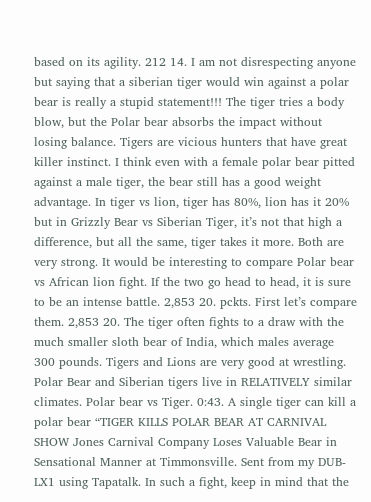based on its agility. 212 14. I am not disrespecting anyone but saying that a siberian tiger would win against a polar bear is really a stupid statement!!! The tiger tries a body blow, but the Polar bear absorbs the impact without losing balance. Tigers are vicious hunters that have great killer instinct. I think even with a female polar bear pitted against a male tiger, the bear still has a good weight advantage. In tiger vs lion, tiger has 80%, lion has it 20% but in Grizzly Bear vs Siberian Tiger, it’s not that high a difference, but all the same, tiger takes it more. Both are very strong. It would be interesting to compare Polar bear vs African lion fight. If the two go head to head, it is sure to be an intense battle. 2,853 20. pckts. First let’s compare them. 2,853 20. The tiger often fights to a draw with the much smaller sloth bear of India, which males average 300 pounds. Tigers and Lions are very good at wrestling. Polar Bear and Siberian tigers live in RELATIVELY similar climates. Polar bear vs Tiger. 0:43. A single tiger can kill a polar bear “TIGER KILLS POLAR BEAR AT CARNIVAL SHOW Jones Carnival Company Loses Valuable Bear in Sensational Manner at Timmonsville. Sent from my DUB-LX1 using Tapatalk. In such a fight, keep in mind that the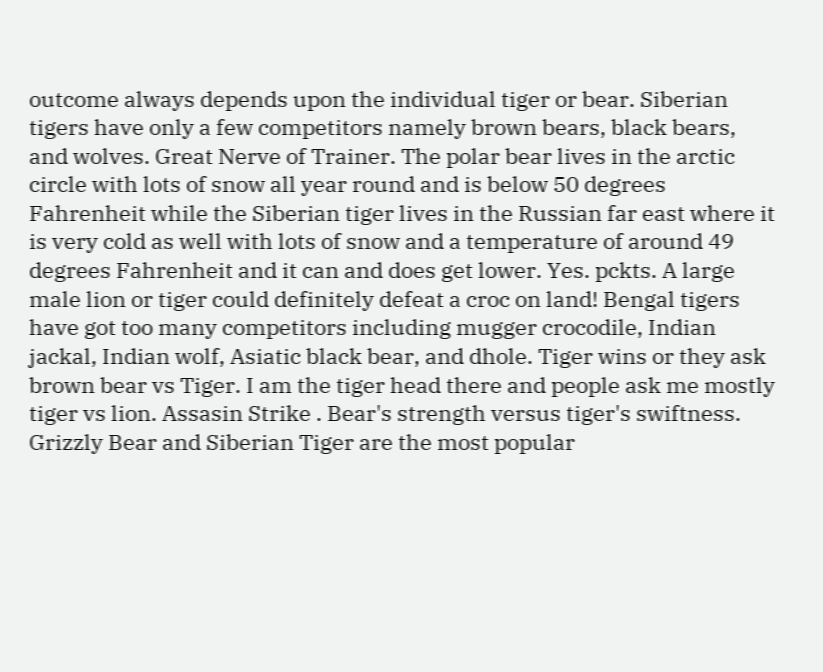outcome always depends upon the individual tiger or bear. Siberian tigers have only a few competitors namely brown bears, black bears, and wolves. Great Nerve of Trainer. The polar bear lives in the arctic circle with lots of snow all year round and is below 50 degrees Fahrenheit while the Siberian tiger lives in the Russian far east where it is very cold as well with lots of snow and a temperature of around 49 degrees Fahrenheit and it can and does get lower. Yes. pckts. A large male lion or tiger could definitely defeat a croc on land! Bengal tigers have got too many competitors including mugger crocodile, Indian jackal, Indian wolf, Asiatic black bear, and dhole. Tiger wins or they ask brown bear vs Tiger. I am the tiger head there and people ask me mostly tiger vs lion. Assasin Strike . Bear's strength versus tiger's swiftness. Grizzly Bear and Siberian Tiger are the most popular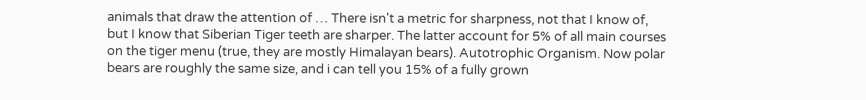animals that draw the attention of … There isn't a metric for sharpness, not that I know of, but I know that Siberian Tiger teeth are sharper. The latter account for 5% of all main courses on the tiger menu (true, they are mostly Himalayan bears). Autotrophic Organism. Now polar bears are roughly the same size, and i can tell you 15% of a fully grown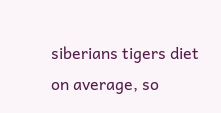siberians tigers diet on average, so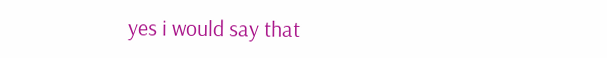yes i would say that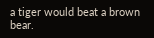a tiger would beat a brown bear.